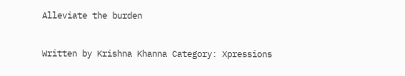Alleviate the burden

Written by Krishna Khanna Category: Xpressions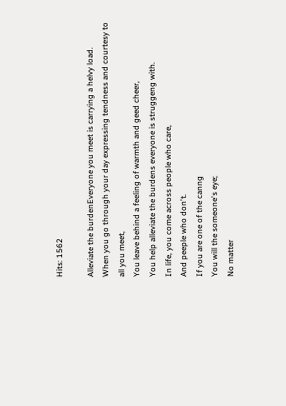Hits: 1562

Alleviate the burdenEveryone you meet is carrying a helvy load.
When you go through your day expressing tendness and courtesy to all you meet,
You leave behind a feeling of warmth and geed cheer,
You help alleviate the burdens everyone is struggeng with.
In life, you come across people who care,
And peeple who don't.
If you are one of the canng
You will the someone's eye;
No matter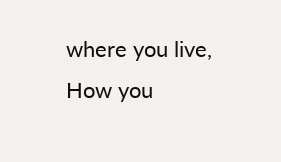where you live,
How you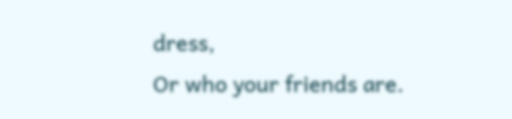dress,
Or who your friends are.